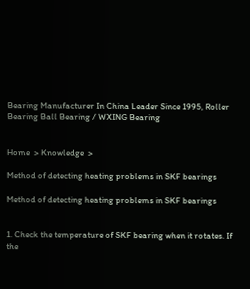Bearing Manufacturer In China Leader Since 1995, Roller Bearing Ball Bearing / WXING Bearing


Home  > Knowledge  >

Method of detecting heating problems in SKF bearings

Method of detecting heating problems in SKF bearings


1. Check the temperature of SKF bearing when it rotates. If the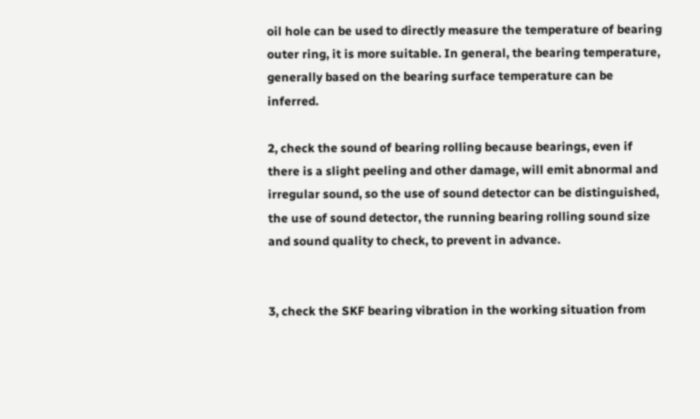oil hole can be used to directly measure the temperature of bearing outer ring, it is more suitable. In general, the bearing temperature, generally based on the bearing surface temperature can be inferred.

2, check the sound of bearing rolling because bearings, even if there is a slight peeling and other damage, will emit abnormal and irregular sound, so the use of sound detector can be distinguished, the use of sound detector, the running bearing rolling sound size and sound quality to check, to prevent in advance.


3, check the SKF bearing vibration in the working situation from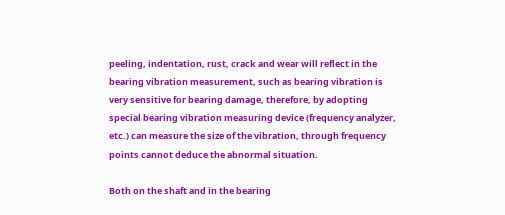peeling, indentation, rust, crack and wear will reflect in the bearing vibration measurement, such as bearing vibration is very sensitive for bearing damage, therefore, by adopting special bearing vibration measuring device (frequency analyzer, etc.) can measure the size of the vibration, through frequency points cannot deduce the abnormal situation.

Both on the shaft and in the bearing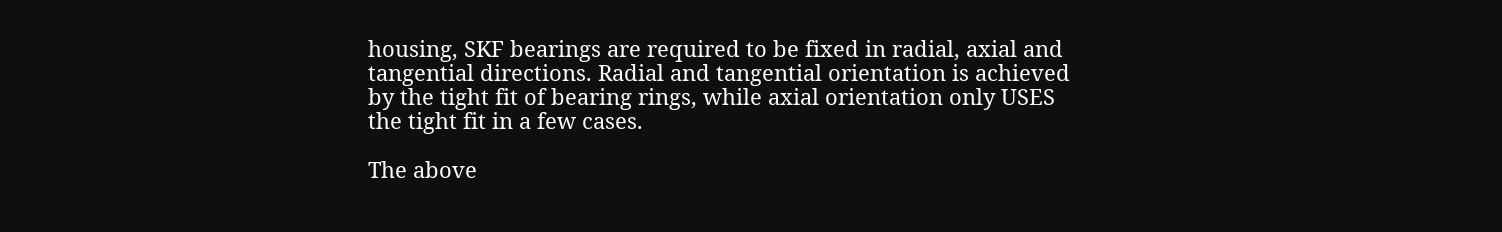housing, SKF bearings are required to be fixed in radial, axial and tangential directions. Radial and tangential orientation is achieved by the tight fit of bearing rings, while axial orientation only USES the tight fit in a few cases.

The above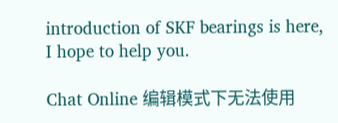introduction of SKF bearings is here, I hope to help you.

Chat Online 编辑模式下无法使用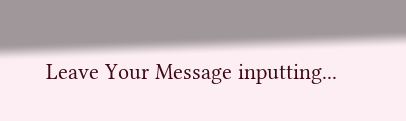Leave Your Message inputting...